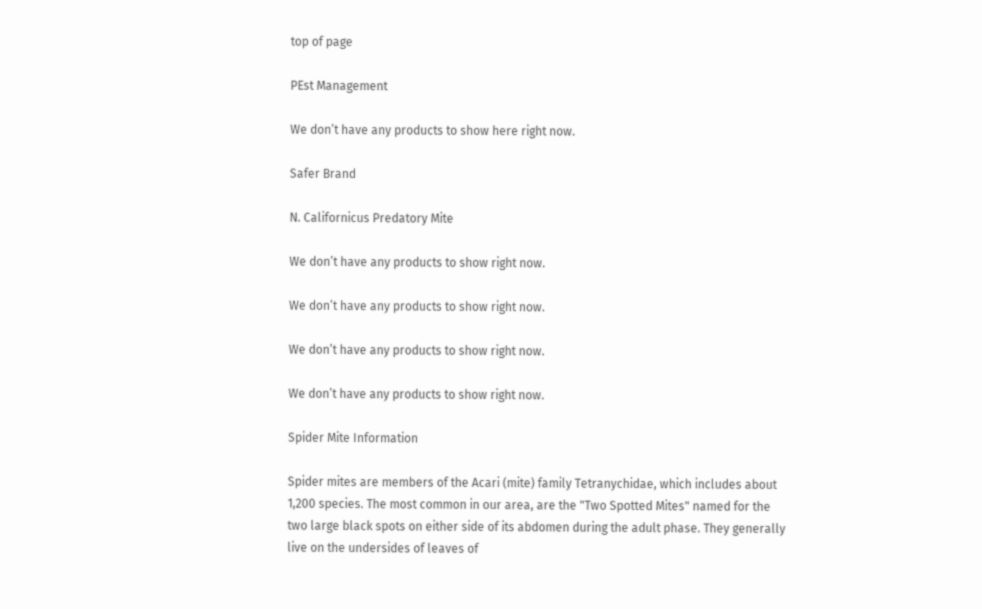top of page

PEst Management

We don’t have any products to show here right now.

Safer Brand

N. Californicus Predatory Mite

We don’t have any products to show right now.

We don’t have any products to show right now.

We don’t have any products to show right now.

We don’t have any products to show right now.

Spider Mite Information

Spider mites are members of the Acari (mite) family Tetranychidae, which includes about 1,200 species. The most common in our area, are the "Two Spotted Mites" named for the two large black spots on either side of its abdomen during the adult phase. They generally live on the undersides of leaves of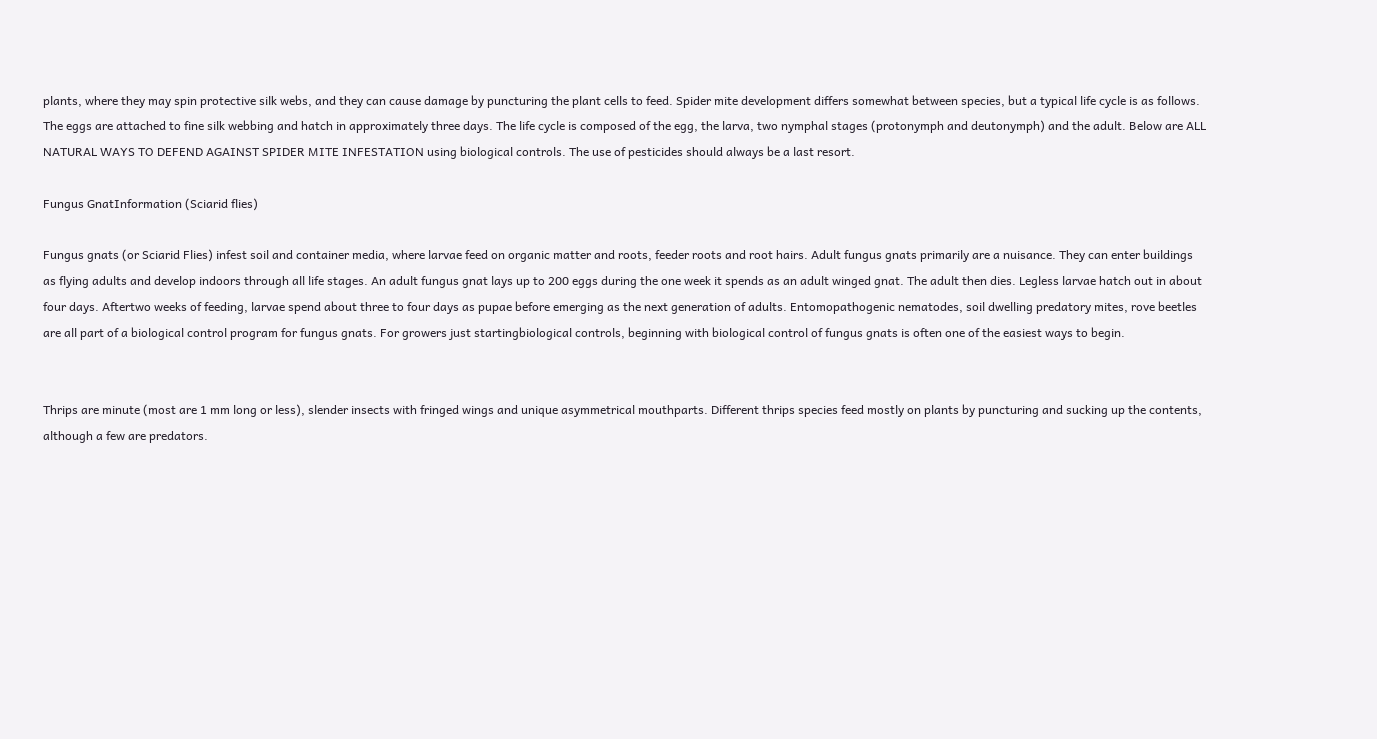plants, where they may spin protective silk webs, and they can cause damage by puncturing the plant cells to feed. Spider mite development differs somewhat between species, but a typical life cycle is as follows. The eggs are attached to fine silk webbing and hatch in approximately three days. The life cycle is composed of the egg, the larva, two nymphal stages (protonymph and deutonymph) and the adult. Below are ALL NATURAL WAYS TO DEFEND AGAINST SPIDER MITE INFESTATION using biological controls. The use of pesticides should always be a last resort.

Fungus GnatInformation (Sciarid flies)

Fungus gnats (or Sciarid Flies) infest soil and container media, where larvae feed on organic matter and roots, feeder roots and root hairs. Adult fungus gnats primarily are a nuisance. They can enter buildings as flying adults and develop indoors through all life stages. An adult fungus gnat lays up to 200 eggs during the one week it spends as an adult winged gnat. The adult then dies. Legless larvae hatch out in about four days. Aftertwo weeks of feeding, larvae spend about three to four days as pupae before emerging as the next generation of adults. Entomopathogenic nematodes, soil dwelling predatory mites, rove beetles are all part of a biological control program for fungus gnats. For growers just startingbiological controls, beginning with biological control of fungus gnats is often one of the easiest ways to begin.


Thrips are minute (most are 1 mm long or less), slender insects with fringed wings and unique asymmetrical mouthparts. Different thrips species feed mostly on plants by puncturing and sucking up the contents, although a few are predators.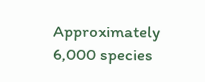Approximately 6,000 species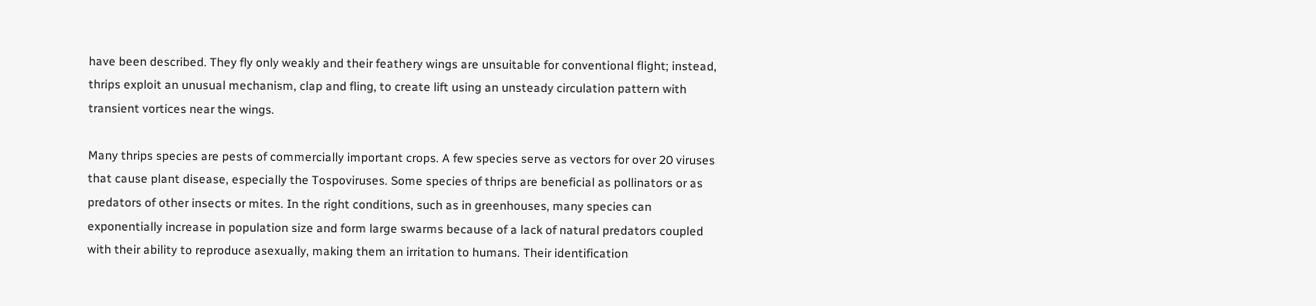have been described. They fly only weakly and their feathery wings are unsuitable for conventional flight; instead, thrips exploit an unusual mechanism, clap and fling, to create lift using an unsteady circulation pattern with transient vortices near the wings.

Many thrips species are pests of commercially important crops. A few species serve as vectors for over 20 viruses that cause plant disease, especially the Tospoviruses. Some species of thrips are beneficial as pollinators or as predators of other insects or mites. In the right conditions, such as in greenhouses, many species can exponentially increase in population size and form large swarms because of a lack of natural predators coupled with their ability to reproduce asexually, making them an irritation to humans. Their identification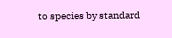to species by standard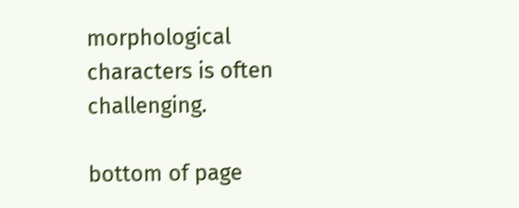morphological characters is often challenging.

bottom of page